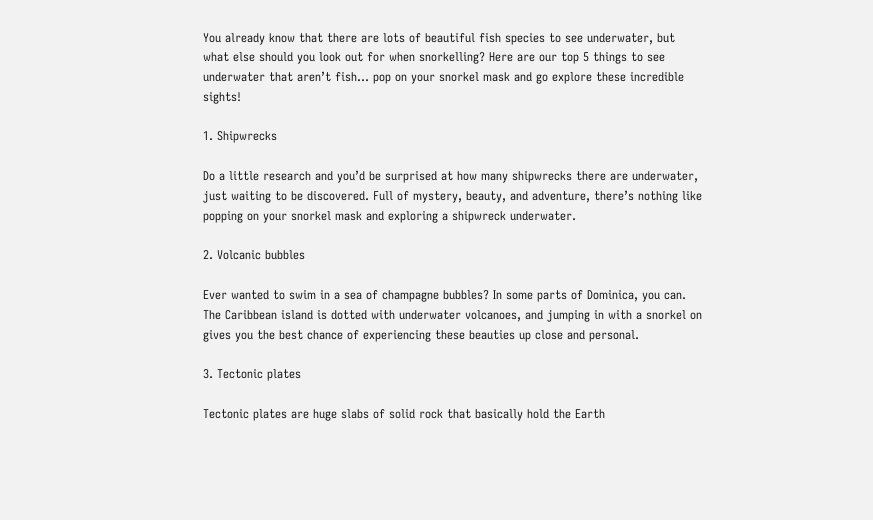You already know that there are lots of beautiful fish species to see underwater, but what else should you look out for when snorkelling? Here are our top 5 things to see underwater that aren’t fish… pop on your snorkel mask and go explore these incredible sights!

1. Shipwrecks

Do a little research and you’d be surprised at how many shipwrecks there are underwater, just waiting to be discovered. Full of mystery, beauty, and adventure, there’s nothing like popping on your snorkel mask and exploring a shipwreck underwater.

2. Volcanic bubbles

Ever wanted to swim in a sea of champagne bubbles? In some parts of Dominica, you can. The Caribbean island is dotted with underwater volcanoes, and jumping in with a snorkel on gives you the best chance of experiencing these beauties up close and personal.

3. Tectonic plates

Tectonic plates are huge slabs of solid rock that basically hold the Earth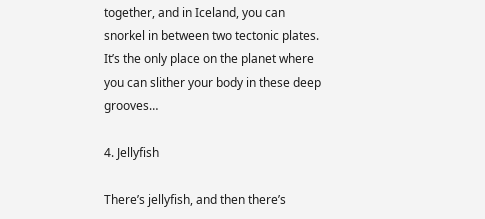together, and in Iceland, you can snorkel in between two tectonic plates. It’s the only place on the planet where you can slither your body in these deep grooves…

4. Jellyfish

There’s jellyfish, and then there’s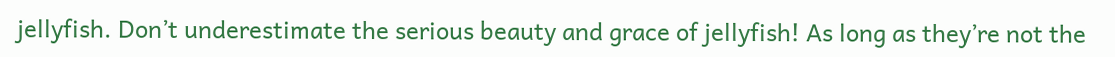jellyfish. Don’t underestimate the serious beauty and grace of jellyfish! As long as they’re not the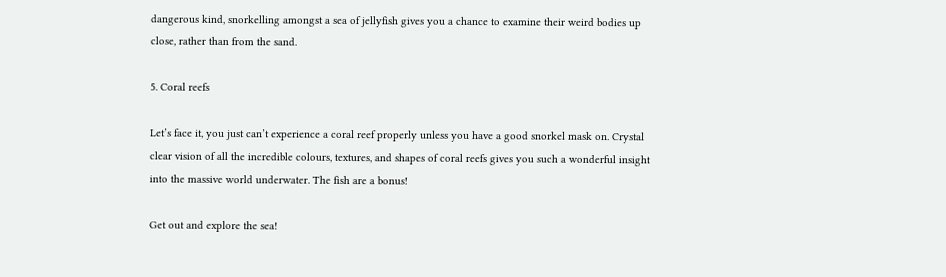dangerous kind, snorkelling amongst a sea of jellyfish gives you a chance to examine their weird bodies up close, rather than from the sand.

5. Coral reefs

Let’s face it, you just can’t experience a coral reef properly unless you have a good snorkel mask on. Crystal clear vision of all the incredible colours, textures, and shapes of coral reefs gives you such a wonderful insight into the massive world underwater. The fish are a bonus!

Get out and explore the sea!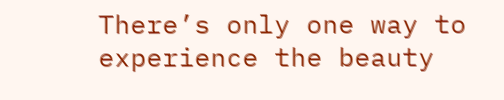There’s only one way to experience the beauty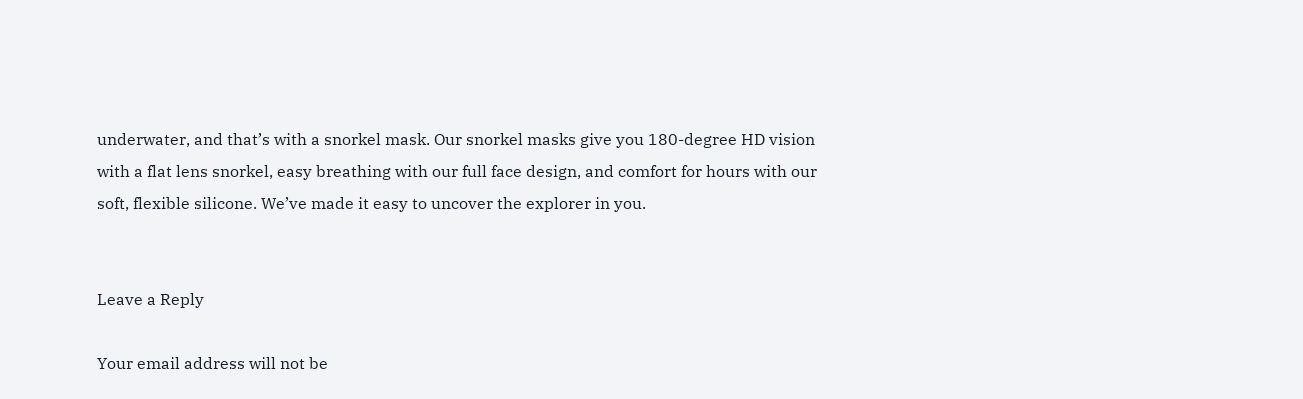underwater, and that’s with a snorkel mask. Our snorkel masks give you 180-degree HD vision with a flat lens snorkel, easy breathing with our full face design, and comfort for hours with our soft, flexible silicone. We’ve made it easy to uncover the explorer in you.


Leave a Reply

Your email address will not be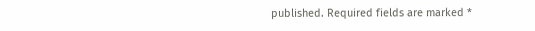published. Required fields are marked *